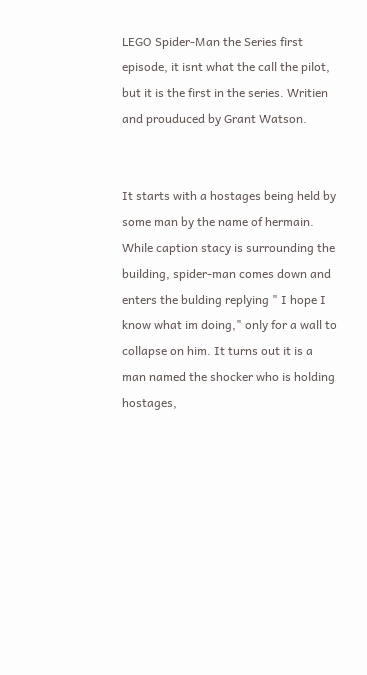LEGO Spider-Man the Series first episode, it isnt what the call the pilot, but it is the first in the series. Writien and prouduced by Grant Watson.


It starts with a hostages being held by some man by the name of hermain. While caption stacy is surrounding the building, spider-man comes down and enters the bulding replying " I hope I know what im doing," only for a wall to collapse on him. It turns out it is a man named the shocker who is holding hostages,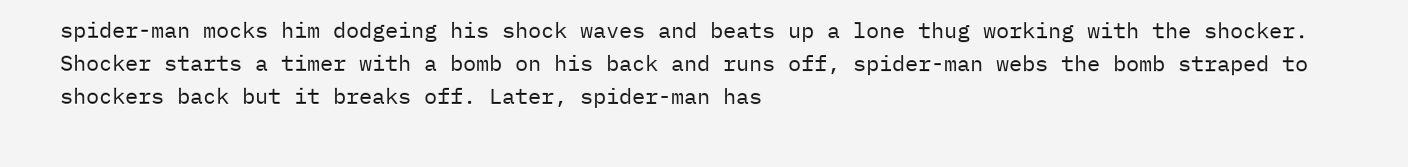spider-man mocks him dodgeing his shock waves and beats up a lone thug working with the shocker. Shocker starts a timer with a bomb on his back and runs off, spider-man webs the bomb straped to shockers back but it breaks off. Later, spider-man has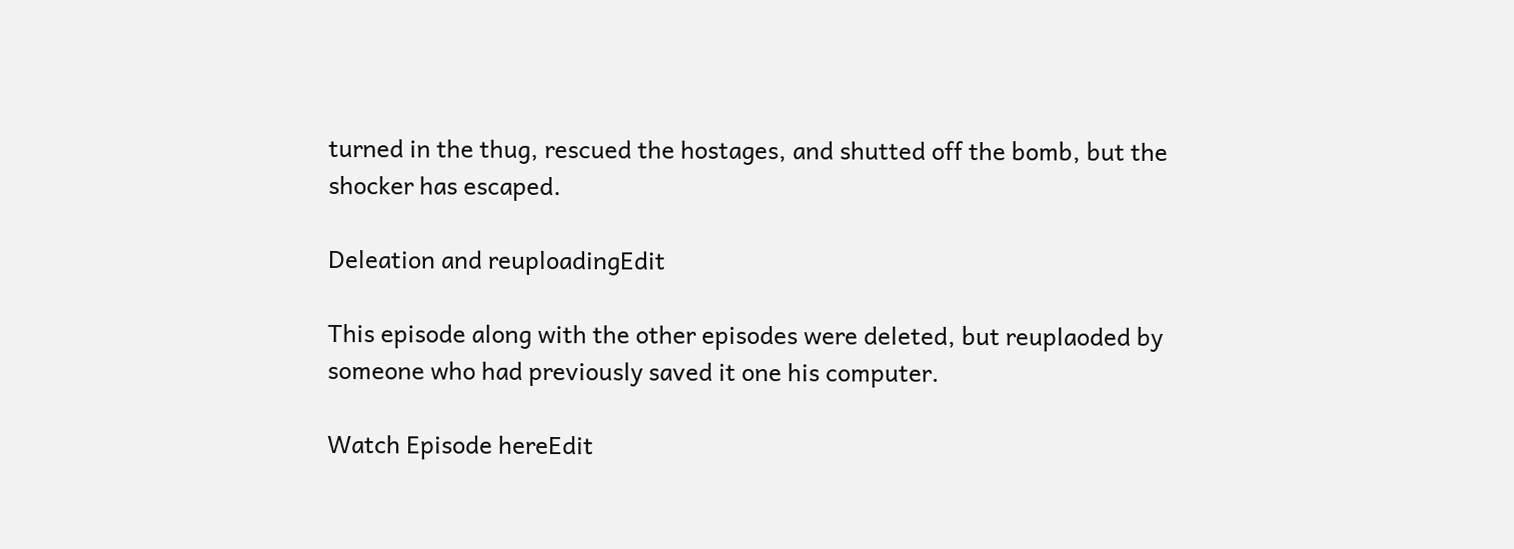turned in the thug, rescued the hostages, and shutted off the bomb, but the shocker has escaped.

Deleation and reuploadingEdit

This episode along with the other episodes were deleted, but reuplaoded by someone who had previously saved it one his computer.

Watch Episode hereEdit